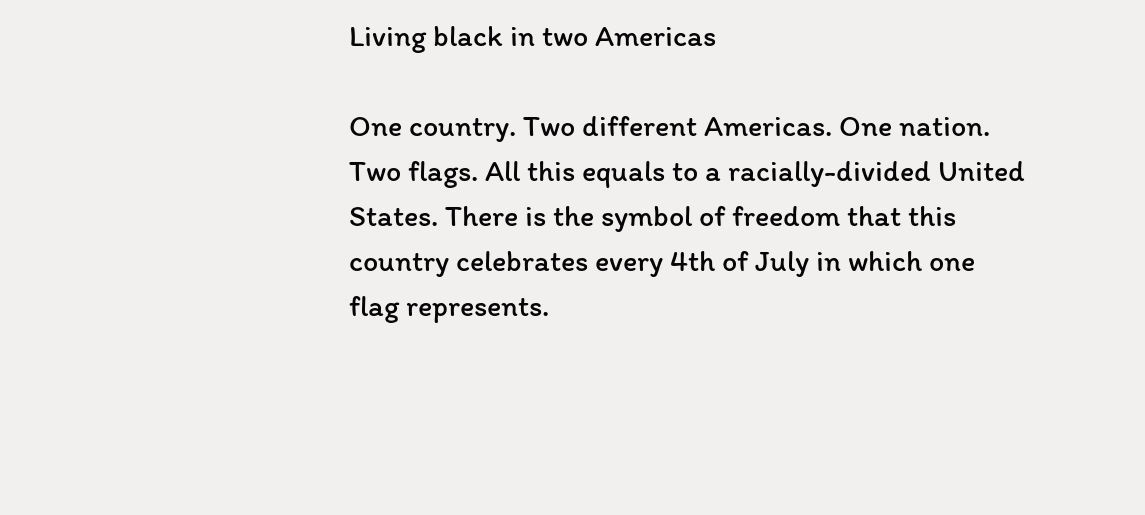Living black in two Americas

One country. Two different Americas. One nation. Two flags. All this equals to a racially-divided United States. There is the symbol of freedom that this country celebrates every 4th of July in which one flag represents.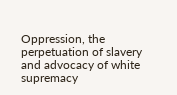Oppression, the perpetuation of slavery and advocacy of white supremacy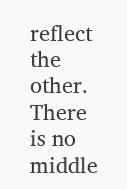reflect the other. There is no middle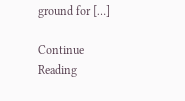ground for […]

Continue Reading